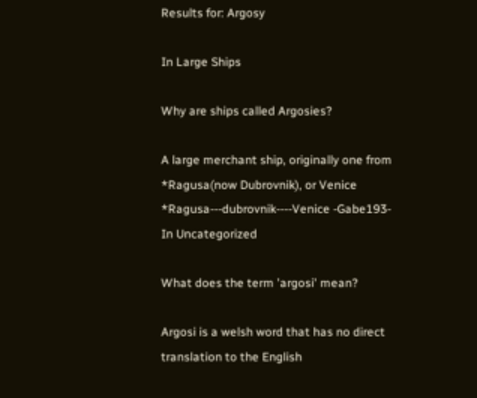Results for: Argosy

In Large Ships

Why are ships called Argosies?

A large merchant ship, originally one from *Ragusa(now Dubrovnik), or Venice *Ragusa---dubrovnik----Venice -Gabe193-
In Uncategorized

What does the term 'argosi' mean?

Argosi is a welsh word that has no direct translation to the English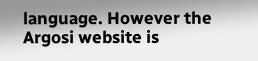language. However the Argosi website is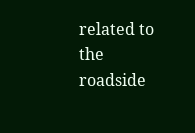related to the roadside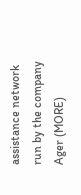assistance network run by the company Ager (MORE)